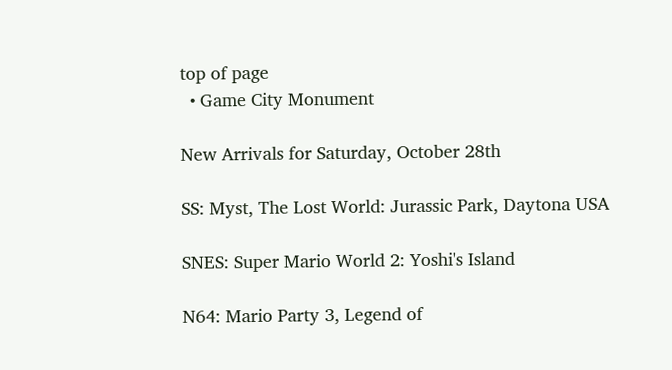top of page
  • Game City Monument

New Arrivals for Saturday, October 28th

SS: Myst, The Lost World: Jurassic Park, Daytona USA

SNES: Super Mario World 2: Yoshi's Island

N64: Mario Party 3, Legend of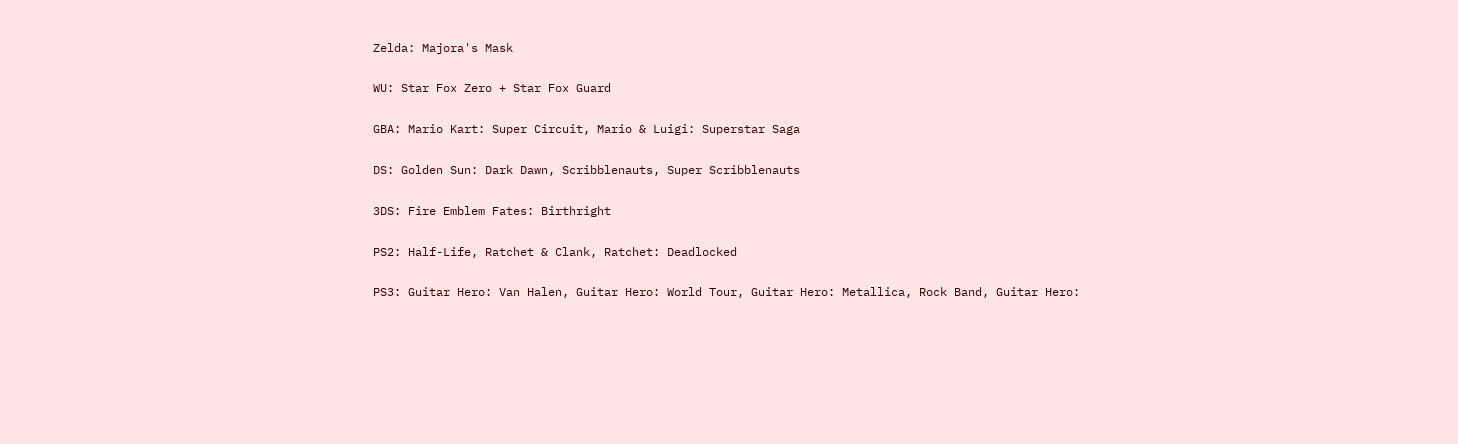Zelda: Majora's Mask

WU: Star Fox Zero + Star Fox Guard

GBA: Mario Kart: Super Circuit, Mario & Luigi: Superstar Saga

DS: Golden Sun: Dark Dawn, Scribblenauts, Super Scribblenauts

3DS: Fire Emblem Fates: Birthright

PS2: Half-Life, Ratchet & Clank, Ratchet: Deadlocked

PS3: Guitar Hero: Van Halen, Guitar Hero: World Tour, Guitar Hero: Metallica, Rock Band, Guitar Hero: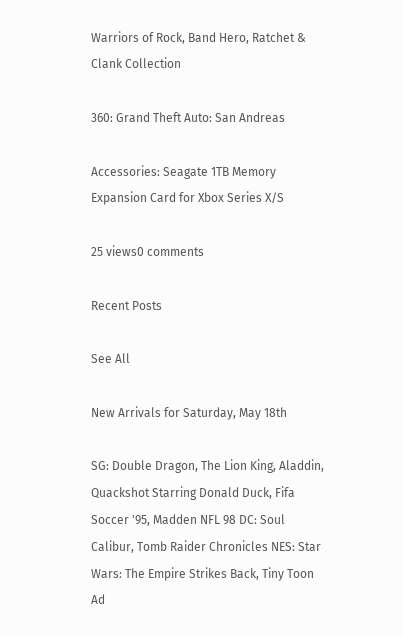Warriors of Rock, Band Hero, Ratchet & Clank Collection

360: Grand Theft Auto: San Andreas

Accessories: Seagate 1TB Memory Expansion Card for Xbox Series X/S

25 views0 comments

Recent Posts

See All

New Arrivals for Saturday, May 18th

SG: Double Dragon, The Lion King, Aladdin, Quackshot Starring Donald Duck, Fifa Soccer '95, Madden NFL 98 DC: Soul Calibur, Tomb Raider Chronicles NES: Star Wars: The Empire Strikes Back, Tiny Toon Ad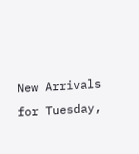New Arrivals for Tuesday,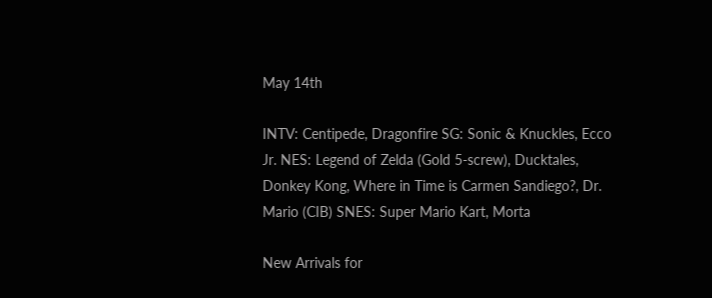May 14th

INTV: Centipede, Dragonfire SG: Sonic & Knuckles, Ecco Jr. NES: Legend of Zelda (Gold 5-screw), Ducktales, Donkey Kong, Where in Time is Carmen Sandiego?, Dr. Mario (CIB) SNES: Super Mario Kart, Morta

New Arrivals for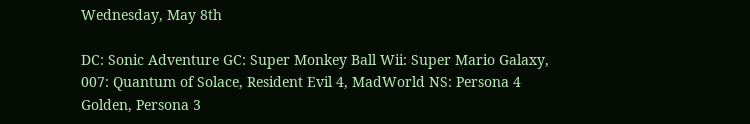Wednesday, May 8th

DC: Sonic Adventure GC: Super Monkey Ball Wii: Super Mario Galaxy, 007: Quantum of Solace, Resident Evil 4, MadWorld NS: Persona 4 Golden, Persona 3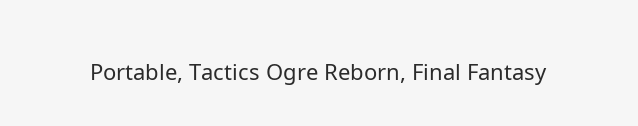Portable, Tactics Ogre Reborn, Final Fantasy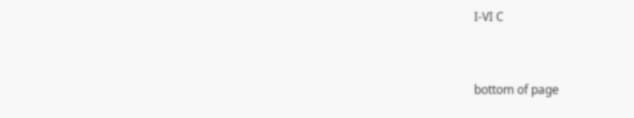I-VI C


bottom of page